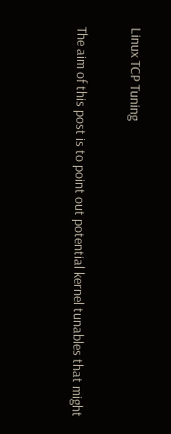Linux TCP Tuning

The aim of this post is to point out potential kernel tunables that might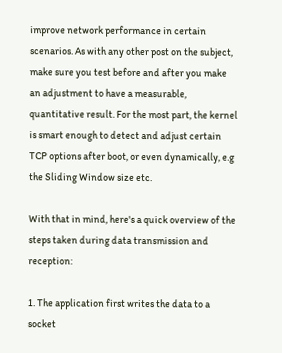improve network performance in certain scenarios. As with any other post on the subject, make sure you test before and after you make an adjustment to have a measurable, quantitative result. For the most part, the kernel is smart enough to detect and adjust certain TCP options after boot, or even dynamically, e.g the Sliding Window size etc.

With that in mind, here's a quick overview of the steps taken during data transmission and reception:

1. The application first writes the data to a socket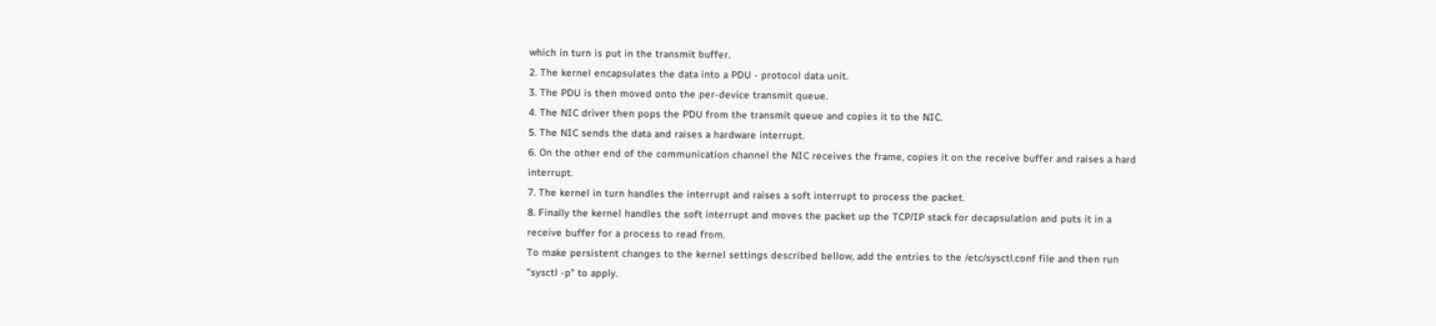which in turn is put in the transmit buffer.
2. The kernel encapsulates the data into a PDU - protocol data unit.
3. The PDU is then moved onto the per-device transmit queue.
4. The NIC driver then pops the PDU from the transmit queue and copies it to the NIC.
5. The NIC sends the data and raises a hardware interrupt.
6. On the other end of the communication channel the NIC receives the frame, copies it on the receive buffer and raises a hard interrupt.
7. The kernel in turn handles the interrupt and raises a soft interrupt to process the packet.
8. Finally the kernel handles the soft interrupt and moves the packet up the TCP/IP stack for decapsulation and puts it in a receive buffer for a process to read from.
To make persistent changes to the kernel settings described bellow, add the entries to the /etc/sysctl.conf file and then run "sysctl -p" to apply.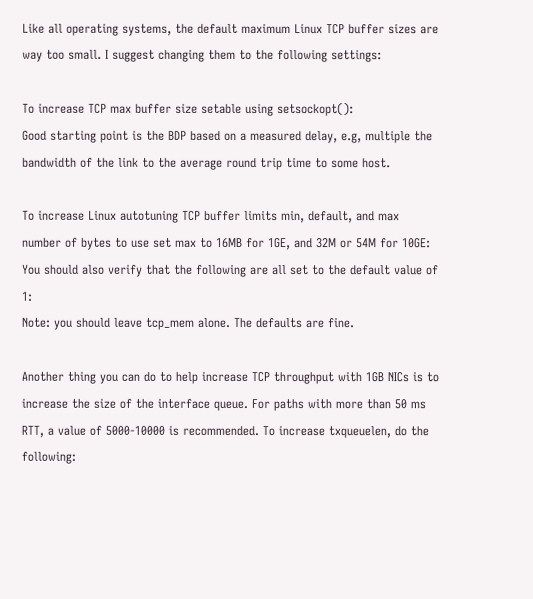Like all operating systems, the default maximum Linux TCP buffer sizes are way too small. I suggest changing them to the following settings:

To increase TCP max buffer size setable using setsockopt():
Good starting point is the BDP based on a measured delay, e.g, multiple the bandwidth of the link to the average round trip time to some host.

To increase Linux autotuning TCP buffer limits min, default, and max number of bytes to use set max to 16MB for 1GE, and 32M or 54M for 10GE:
You should also verify that the following are all set to the default value of 1:
Note: you should leave tcp_mem alone. The defaults are fine.

Another thing you can do to help increase TCP throughput with 1GB NICs is to increase the size of the interface queue. For paths with more than 50 ms RTT, a value of 5000-10000 is recommended. To increase txqueuelen, do the following: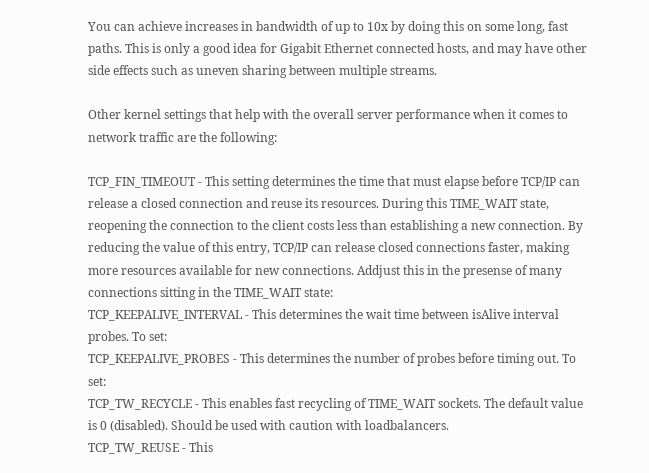You can achieve increases in bandwidth of up to 10x by doing this on some long, fast paths. This is only a good idea for Gigabit Ethernet connected hosts, and may have other side effects such as uneven sharing between multiple streams.

Other kernel settings that help with the overall server performance when it comes to network traffic are the following:

TCP_FIN_TIMEOUT - This setting determines the time that must elapse before TCP/IP can release a closed connection and reuse its resources. During this TIME_WAIT state, reopening the connection to the client costs less than establishing a new connection. By reducing the value of this entry, TCP/IP can release closed connections faster, making more resources available for new connections. Addjust this in the presense of many connections sitting in the TIME_WAIT state:
TCP_KEEPALIVE_INTERVAL - This determines the wait time between isAlive interval probes. To set:
TCP_KEEPALIVE_PROBES - This determines the number of probes before timing out. To set:
TCP_TW_RECYCLE - This enables fast recycling of TIME_WAIT sockets. The default value is 0 (disabled). Should be used with caution with loadbalancers.
TCP_TW_REUSE - This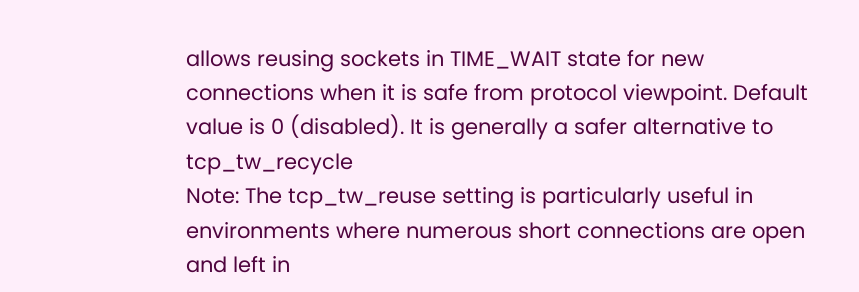allows reusing sockets in TIME_WAIT state for new connections when it is safe from protocol viewpoint. Default value is 0 (disabled). It is generally a safer alternative to tcp_tw_recycle
Note: The tcp_tw_reuse setting is particularly useful in environments where numerous short connections are open and left in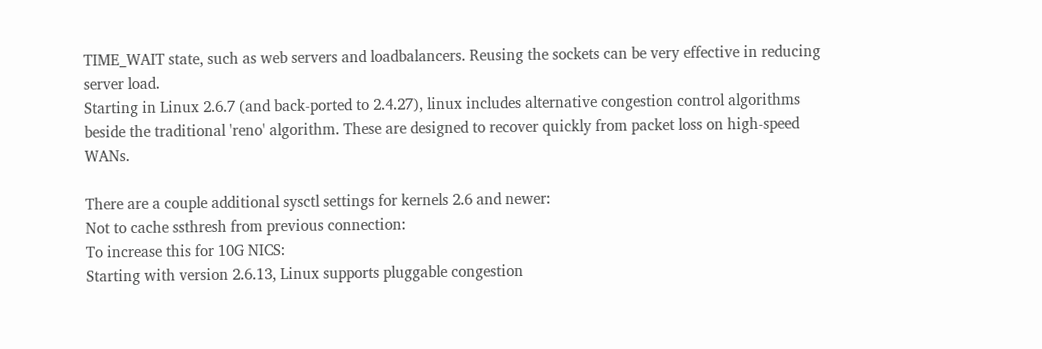TIME_WAIT state, such as web servers and loadbalancers. Reusing the sockets can be very effective in reducing server load.
Starting in Linux 2.6.7 (and back-ported to 2.4.27), linux includes alternative congestion control algorithms beside the traditional 'reno' algorithm. These are designed to recover quickly from packet loss on high-speed WANs.

There are a couple additional sysctl settings for kernels 2.6 and newer:
Not to cache ssthresh from previous connection:
To increase this for 10G NICS:
Starting with version 2.6.13, Linux supports pluggable congestion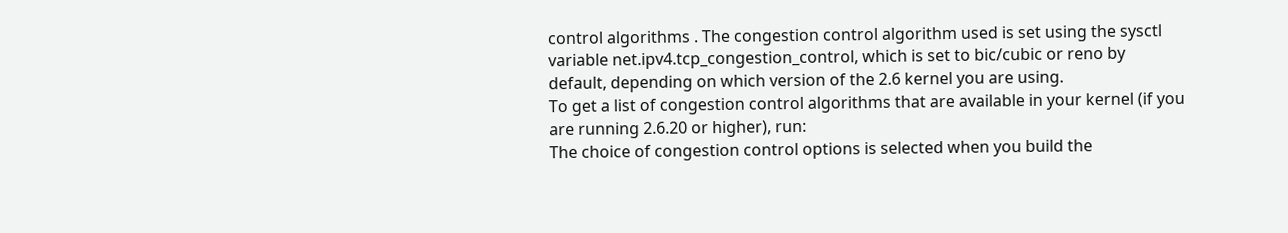control algorithms . The congestion control algorithm used is set using the sysctl variable net.ipv4.tcp_congestion_control, which is set to bic/cubic or reno by default, depending on which version of the 2.6 kernel you are using.
To get a list of congestion control algorithms that are available in your kernel (if you are running 2.6.20 or higher), run:
The choice of congestion control options is selected when you build the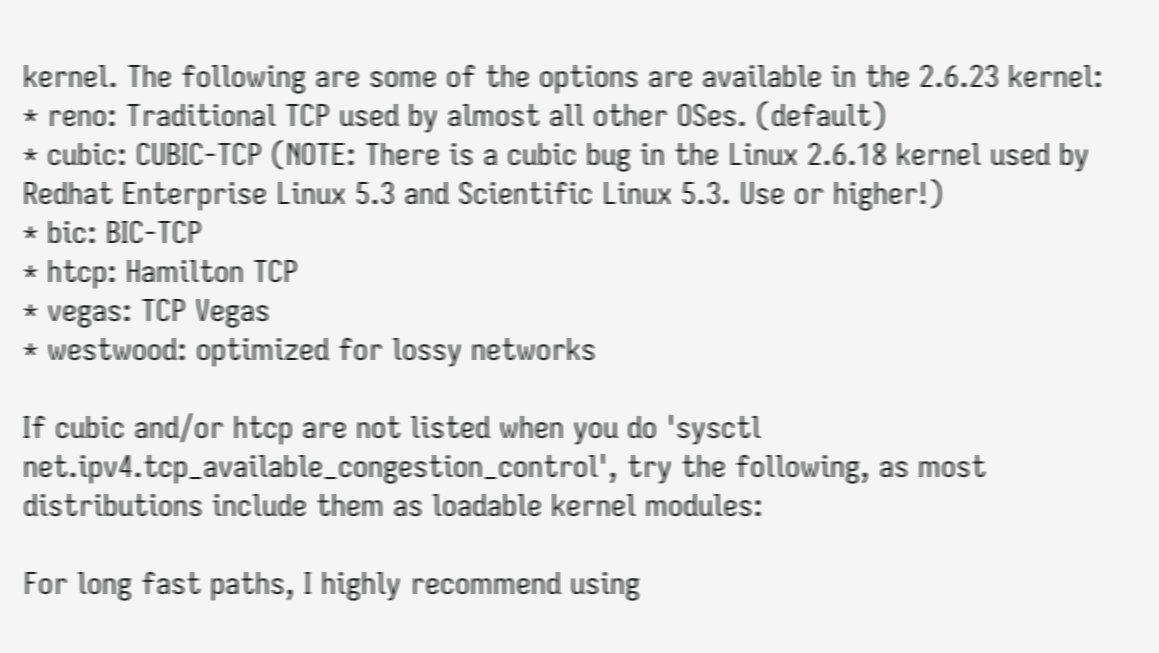kernel. The following are some of the options are available in the 2.6.23 kernel:
* reno: Traditional TCP used by almost all other OSes. (default)
* cubic: CUBIC-TCP (NOTE: There is a cubic bug in the Linux 2.6.18 kernel used by Redhat Enterprise Linux 5.3 and Scientific Linux 5.3. Use or higher!)
* bic: BIC-TCP
* htcp: Hamilton TCP
* vegas: TCP Vegas
* westwood: optimized for lossy networks

If cubic and/or htcp are not listed when you do 'sysctl net.ipv4.tcp_available_congestion_control', try the following, as most distributions include them as loadable kernel modules:

For long fast paths, I highly recommend using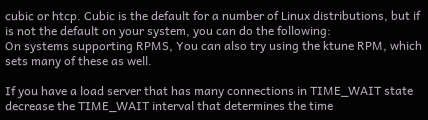cubic or htcp. Cubic is the default for a number of Linux distributions, but if is not the default on your system, you can do the following:
On systems supporting RPMS, You can also try using the ktune RPM, which sets many of these as well.

If you have a load server that has many connections in TIME_WAIT state decrease the TIME_WAIT interval that determines the time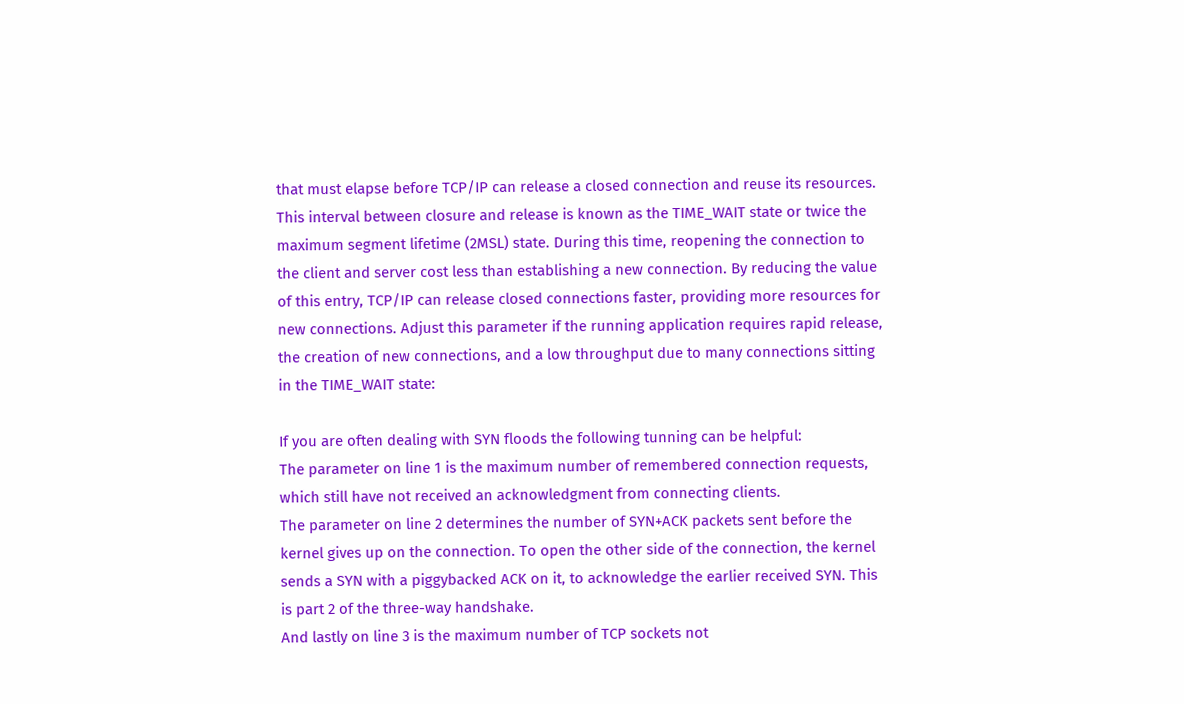that must elapse before TCP/IP can release a closed connection and reuse its resources. This interval between closure and release is known as the TIME_WAIT state or twice the maximum segment lifetime (2MSL) state. During this time, reopening the connection to the client and server cost less than establishing a new connection. By reducing the value of this entry, TCP/IP can release closed connections faster, providing more resources for new connections. Adjust this parameter if the running application requires rapid release, the creation of new connections, and a low throughput due to many connections sitting in the TIME_WAIT state:

If you are often dealing with SYN floods the following tunning can be helpful:
The parameter on line 1 is the maximum number of remembered connection requests, which still have not received an acknowledgment from connecting clients.
The parameter on line 2 determines the number of SYN+ACK packets sent before the kernel gives up on the connection. To open the other side of the connection, the kernel sends a SYN with a piggybacked ACK on it, to acknowledge the earlier received SYN. This is part 2 of the three-way handshake.
And lastly on line 3 is the maximum number of TCP sockets not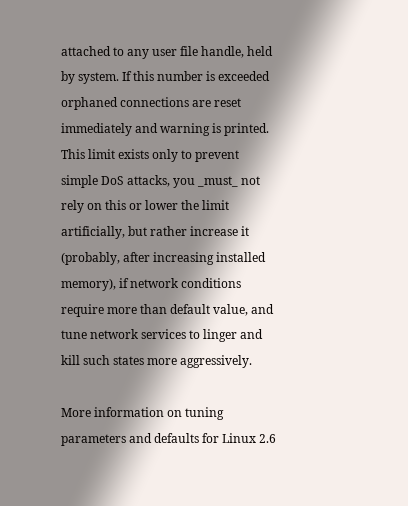attached to any user file handle, held by system. If this number is exceeded orphaned connections are reset immediately and warning is printed. This limit exists only to prevent simple DoS attacks, you _must_ not rely on this or lower the limit artificially, but rather increase it (probably, after increasing installed memory), if network conditions require more than default value, and tune network services to linger and kill such states more aggressively.

More information on tuning parameters and defaults for Linux 2.6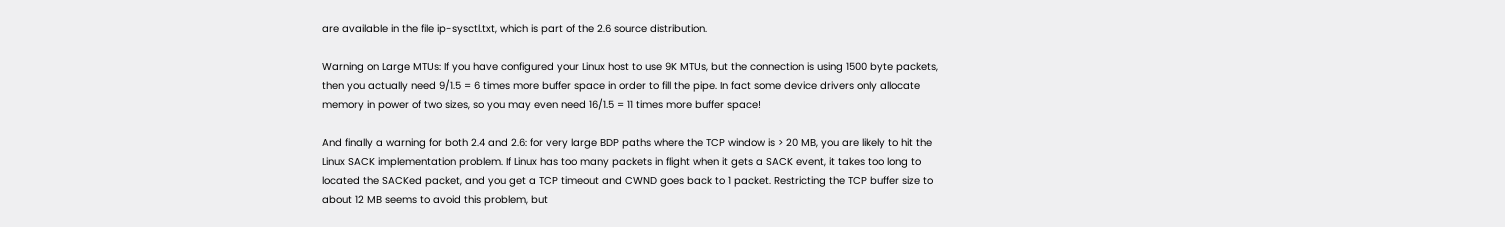are available in the file ip-sysctl.txt, which is part of the 2.6 source distribution.

Warning on Large MTUs: If you have configured your Linux host to use 9K MTUs, but the connection is using 1500 byte packets, then you actually need 9/1.5 = 6 times more buffer space in order to fill the pipe. In fact some device drivers only allocate memory in power of two sizes, so you may even need 16/1.5 = 11 times more buffer space!

And finally a warning for both 2.4 and 2.6: for very large BDP paths where the TCP window is > 20 MB, you are likely to hit the Linux SACK implementation problem. If Linux has too many packets in flight when it gets a SACK event, it takes too long to located the SACKed packet, and you get a TCP timeout and CWND goes back to 1 packet. Restricting the TCP buffer size to about 12 MB seems to avoid this problem, but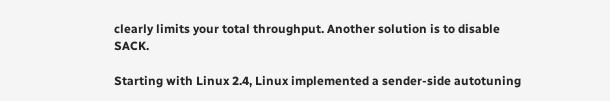clearly limits your total throughput. Another solution is to disable SACK.

Starting with Linux 2.4, Linux implemented a sender-side autotuning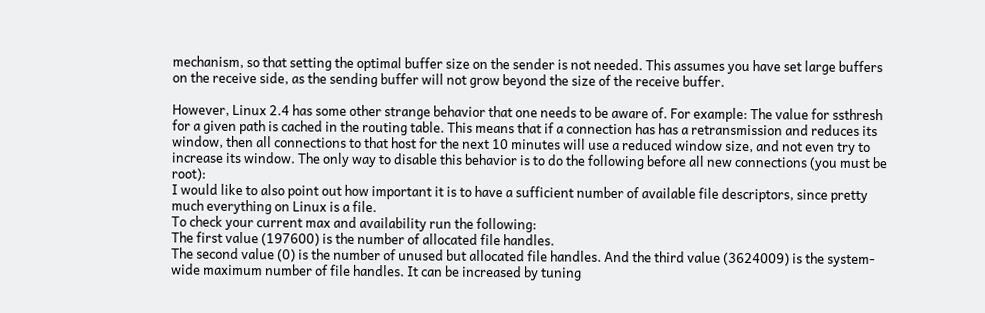mechanism, so that setting the optimal buffer size on the sender is not needed. This assumes you have set large buffers on the receive side, as the sending buffer will not grow beyond the size of the receive buffer.

However, Linux 2.4 has some other strange behavior that one needs to be aware of. For example: The value for ssthresh for a given path is cached in the routing table. This means that if a connection has has a retransmission and reduces its window, then all connections to that host for the next 10 minutes will use a reduced window size, and not even try to increase its window. The only way to disable this behavior is to do the following before all new connections (you must be root):
I would like to also point out how important it is to have a sufficient number of available file descriptors, since pretty much everything on Linux is a file.
To check your current max and availability run the following:
The first value (197600) is the number of allocated file handles.
The second value (0) is the number of unused but allocated file handles. And the third value (3624009) is the system-wide maximum number of file handles. It can be increased by tuning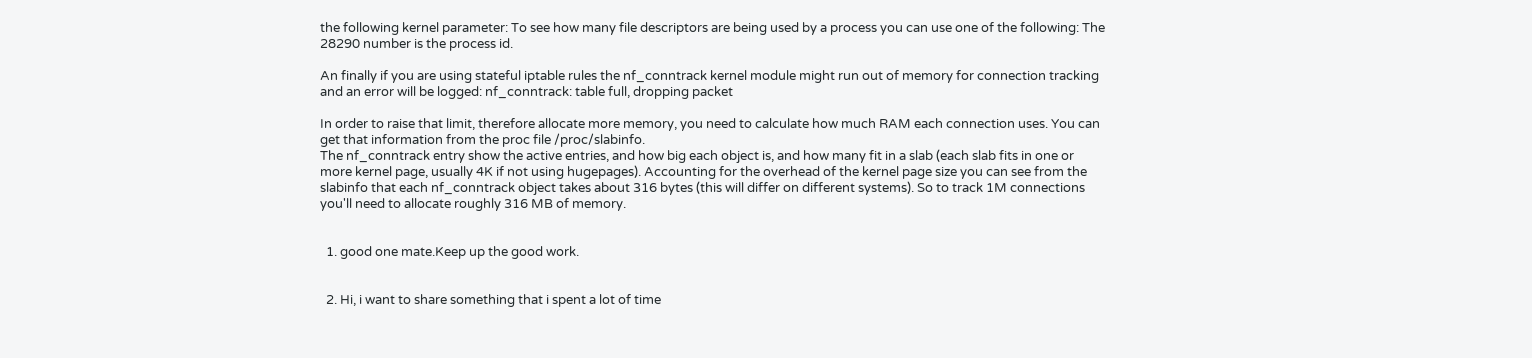the following kernel parameter: To see how many file descriptors are being used by a process you can use one of the following: The 28290 number is the process id.

An finally if you are using stateful iptable rules the nf_conntrack kernel module might run out of memory for connection tracking and an error will be logged: nf_conntrack: table full, dropping packet

In order to raise that limit, therefore allocate more memory, you need to calculate how much RAM each connection uses. You can get that information from the proc file /proc/slabinfo.
The nf_conntrack entry show the active entries, and how big each object is, and how many fit in a slab (each slab fits in one or more kernel page, usually 4K if not using hugepages). Accounting for the overhead of the kernel page size you can see from the slabinfo that each nf_conntrack object takes about 316 bytes (this will differ on different systems). So to track 1M connections you'll need to allocate roughly 316 MB of memory.


  1. good one mate.Keep up the good work.


  2. Hi, i want to share something that i spent a lot of time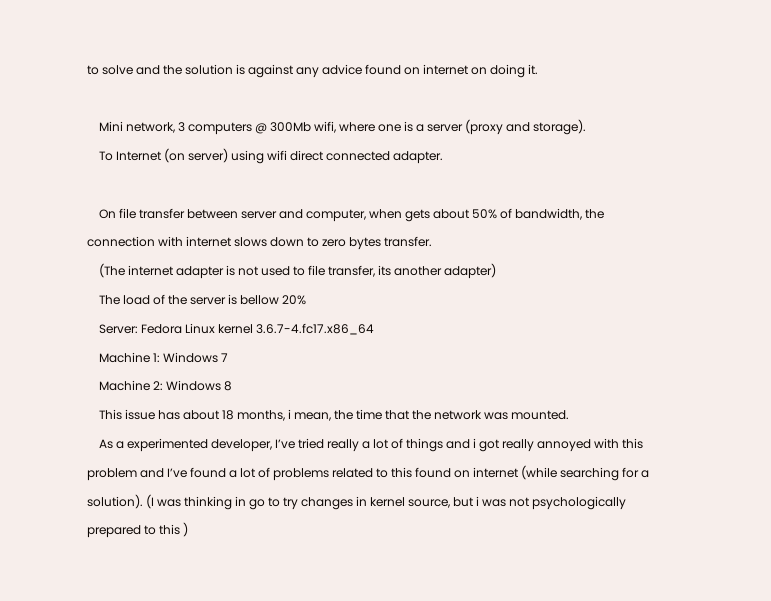to solve and the solution is against any advice found on internet on doing it.

    Mini network, 3 computers @ 300Mb wifi, where one is a server (proxy and storage).
    To Internet (on server) using wifi direct connected adapter.

    On file transfer between server and computer, when gets about 50% of bandwidth, the connection with internet slows down to zero bytes transfer.
    (The internet adapter is not used to file transfer, its another adapter)
    The load of the server is bellow 20%
    Server: Fedora Linux kernel 3.6.7-4.fc17.x86_64
    Machine 1: Windows 7
    Machine 2: Windows 8
    This issue has about 18 months, i mean, the time that the network was mounted.
    As a experimented developer, I’ve tried really a lot of things and i got really annoyed with this problem and I’ve found a lot of problems related to this found on internet (while searching for a solution). (I was thinking in go to try changes in kernel source, but i was not psychologically prepared to this )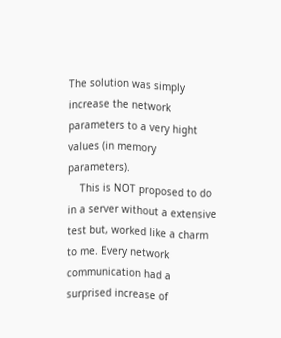The solution was simply increase the network parameters to a very hight values (in memory parameters).
    This is NOT proposed to do in a server without a extensive test but, worked like a charm to me. Every network communication had a surprised increase of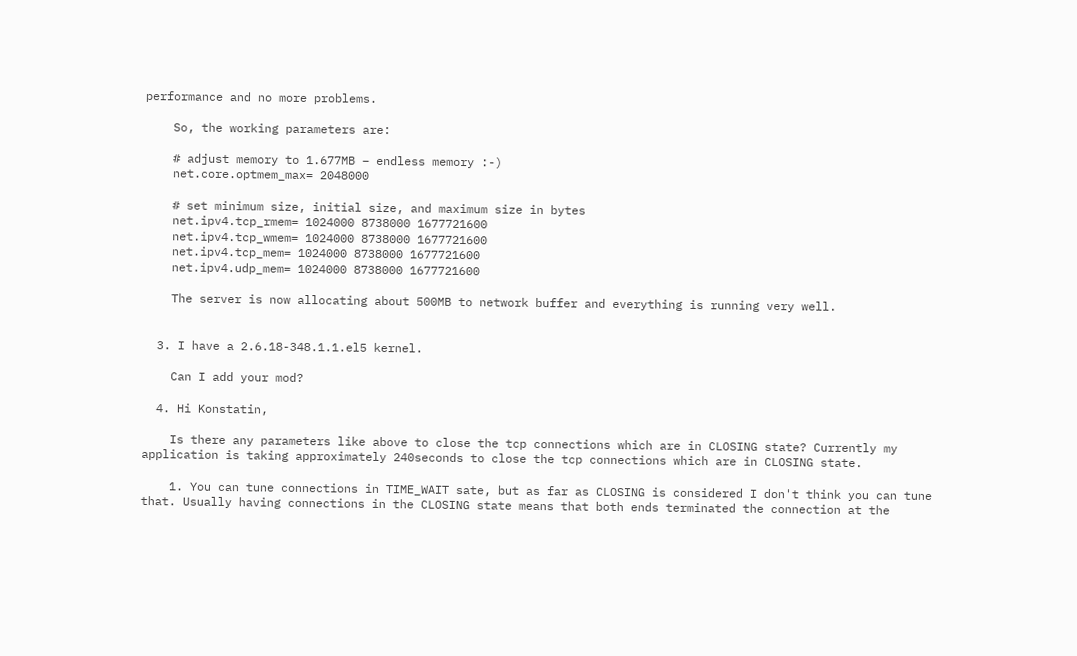performance and no more problems.

    So, the working parameters are:

    # adjust memory to 1.677MB – endless memory :-)
    net.core.optmem_max= 2048000

    # set minimum size, initial size, and maximum size in bytes
    net.ipv4.tcp_rmem= 1024000 8738000 1677721600
    net.ipv4.tcp_wmem= 1024000 8738000 1677721600
    net.ipv4.tcp_mem= 1024000 8738000 1677721600
    net.ipv4.udp_mem= 1024000 8738000 1677721600

    The server is now allocating about 500MB to network buffer and everything is running very well.


  3. I have a 2.6.18-348.1.1.el5 kernel.

    Can I add your mod?

  4. Hi Konstatin,

    Is there any parameters like above to close the tcp connections which are in CLOSING state? Currently my application is taking approximately 240seconds to close the tcp connections which are in CLOSING state.

    1. You can tune connections in TIME_WAIT sate, but as far as CLOSING is considered I don't think you can tune that. Usually having connections in the CLOSING state means that both ends terminated the connection at the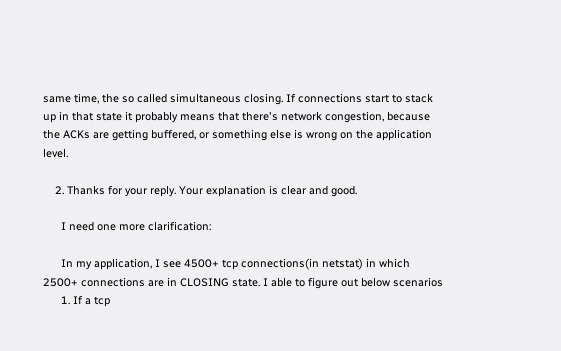same time, the so called simultaneous closing. If connections start to stack up in that state it probably means that there's network congestion, because the ACKs are getting buffered, or something else is wrong on the application level.

    2. Thanks for your reply. Your explanation is clear and good.

      I need one more clarification:

      In my application, I see 4500+ tcp connections(in netstat) in which 2500+ connections are in CLOSING state. I able to figure out below scenarios
      1. If a tcp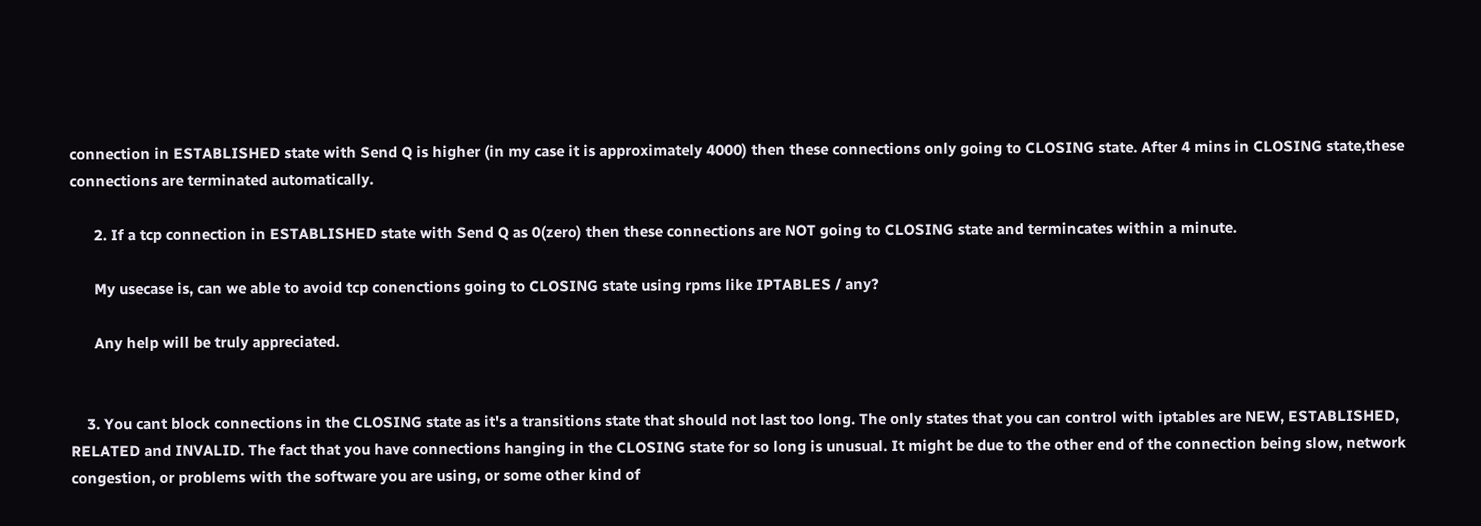connection in ESTABLISHED state with Send Q is higher (in my case it is approximately 4000) then these connections only going to CLOSING state. After 4 mins in CLOSING state,these connections are terminated automatically.

      2. If a tcp connection in ESTABLISHED state with Send Q as 0(zero) then these connections are NOT going to CLOSING state and termincates within a minute.

      My usecase is, can we able to avoid tcp conenctions going to CLOSING state using rpms like IPTABLES / any?

      Any help will be truly appreciated.


    3. You cant block connections in the CLOSING state as it's a transitions state that should not last too long. The only states that you can control with iptables are NEW, ESTABLISHED, RELATED and INVALID. The fact that you have connections hanging in the CLOSING state for so long is unusual. It might be due to the other end of the connection being slow, network congestion, or problems with the software you are using, or some other kind of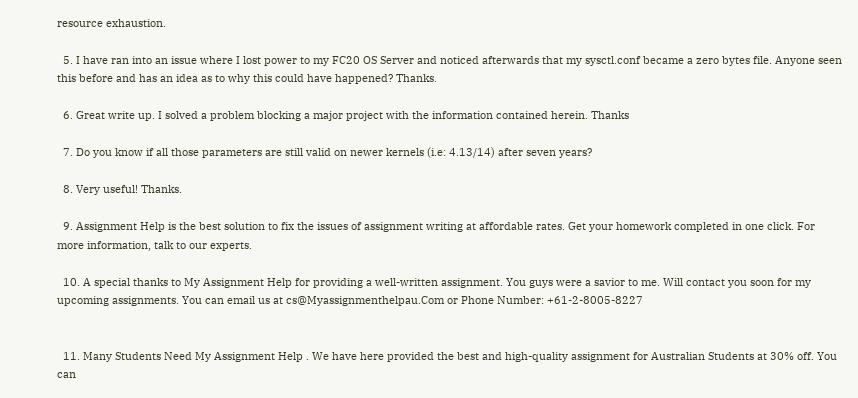resource exhaustion.

  5. I have ran into an issue where I lost power to my FC20 OS Server and noticed afterwards that my sysctl.conf became a zero bytes file. Anyone seen this before and has an idea as to why this could have happened? Thanks.

  6. Great write up. I solved a problem blocking a major project with the information contained herein. Thanks

  7. Do you know if all those parameters are still valid on newer kernels (i.e: 4.13/14) after seven years?

  8. Very useful! Thanks.

  9. Assignment Help is the best solution to fix the issues of assignment writing at affordable rates. Get your homework completed in one click. For more information, talk to our experts.

  10. A special thanks to My Assignment Help for providing a well-written assignment. You guys were a savior to me. Will contact you soon for my upcoming assignments. You can email us at cs@Myassignmenthelpau.Com or Phone Number: +61-2-8005-8227


  11. Many Students Need My Assignment Help . We have here provided the best and high-quality assignment for Australian Students at 30% off. You can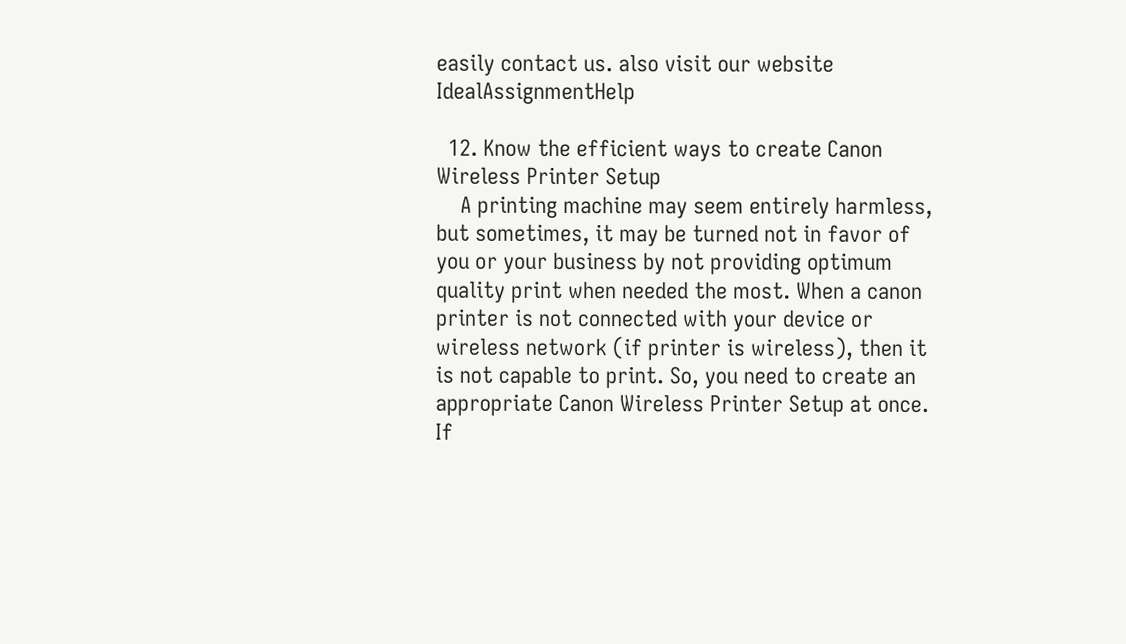easily contact us. also visit our website IdealAssignmentHelp

  12. Know the efficient ways to create Canon Wireless Printer Setup
    A printing machine may seem entirely harmless, but sometimes, it may be turned not in favor of you or your business by not providing optimum quality print when needed the most. When a canon printer is not connected with your device or wireless network (if printer is wireless), then it is not capable to print. So, you need to create an appropriate Canon Wireless Printer Setup at once. If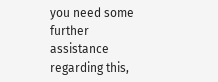you need some further assistance regarding this,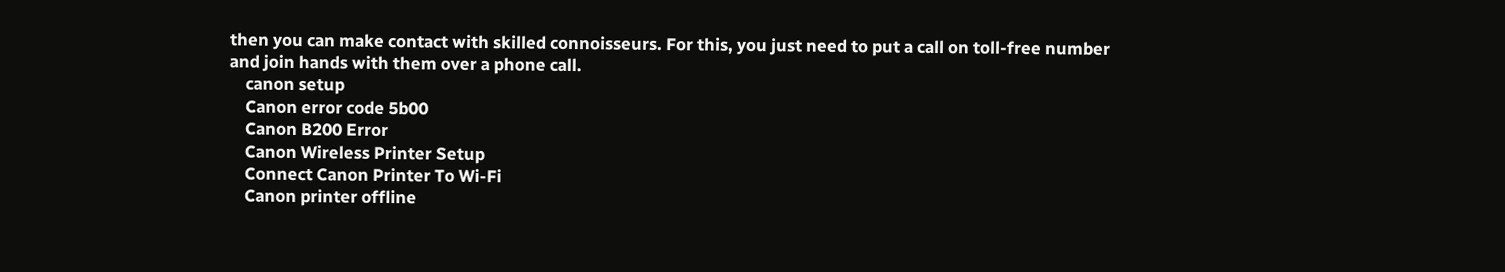then you can make contact with skilled connoisseurs. For this, you just need to put a call on toll-free number and join hands with them over a phone call.
    canon setup
    Canon error code 5b00
    Canon B200 Error
    Canon Wireless Printer Setup
    Connect Canon Printer To Wi-Fi
    Canon printer offline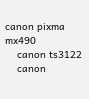canon pixma mx490
    canon ts3122
    canon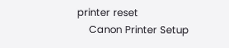printer reset
    Canon Printer Setup